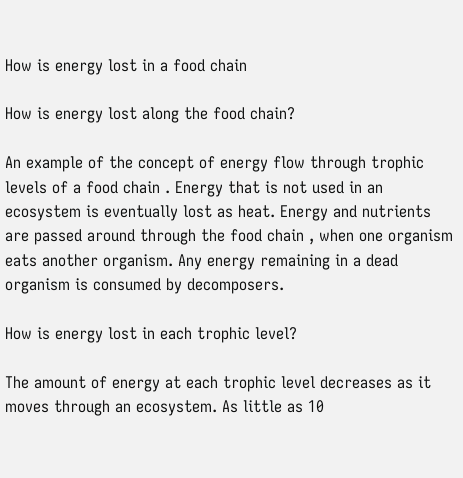How is energy lost in a food chain

How is energy lost along the food chain?

An example of the concept of energy flow through trophic levels of a food chain . Energy that is not used in an ecosystem is eventually lost as heat. Energy and nutrients are passed around through the food chain , when one organism eats another organism. Any energy remaining in a dead organism is consumed by decomposers.

How is energy lost in each trophic level?

The amount of energy at each trophic level decreases as it moves through an ecosystem. As little as 10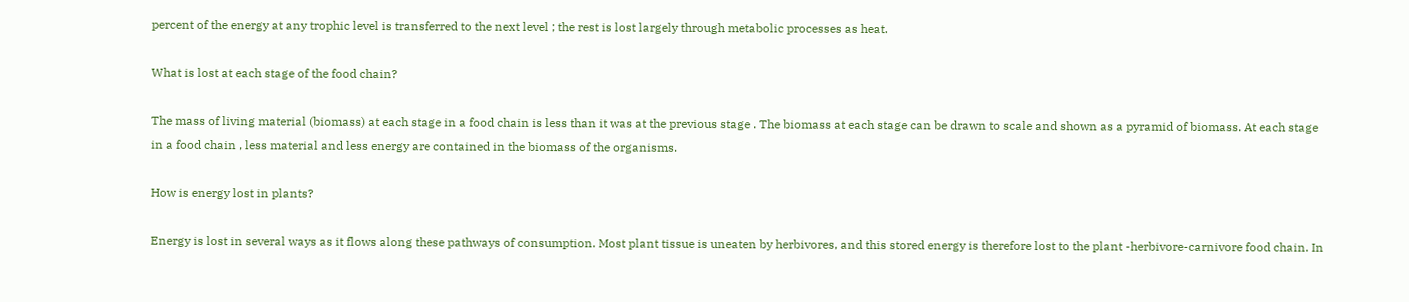percent of the energy at any trophic level is transferred to the next level ; the rest is lost largely through metabolic processes as heat.

What is lost at each stage of the food chain?

The mass of living material (biomass) at each stage in a food chain is less than it was at the previous stage . The biomass at each stage can be drawn to scale and shown as a pyramid of biomass. At each stage in a food chain , less material and less energy are contained in the biomass of the organisms.

How is energy lost in plants?

Energy is lost in several ways as it flows along these pathways of consumption. Most plant tissue is uneaten by herbivores, and this stored energy is therefore lost to the plant -herbivore-carnivore food chain. In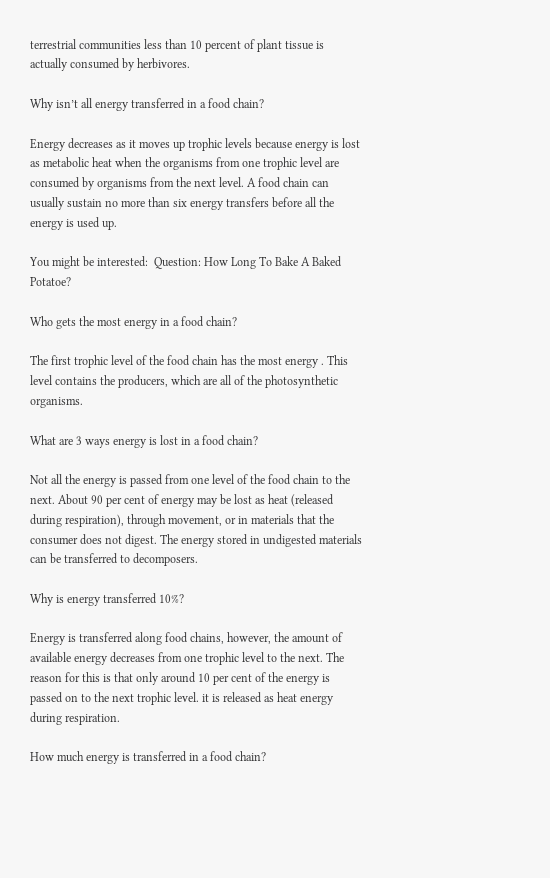terrestrial communities less than 10 percent of plant tissue is actually consumed by herbivores.

Why isn’t all energy transferred in a food chain?

Energy decreases as it moves up trophic levels because energy is lost as metabolic heat when the organisms from one trophic level are consumed by organisms from the next level. A food chain can usually sustain no more than six energy transfers before all the energy is used up.

You might be interested:  Question: How Long To Bake A Baked Potatoe?

Who gets the most energy in a food chain?

The first trophic level of the food chain has the most energy . This level contains the producers, which are all of the photosynthetic organisms.

What are 3 ways energy is lost in a food chain?

Not all the energy is passed from one level of the food chain to the next. About 90 per cent of energy may be lost as heat (released during respiration), through movement, or in materials that the consumer does not digest. The energy stored in undigested materials can be transferred to decomposers.

Why is energy transferred 10%?

Energy is transferred along food chains, however, the amount of available energy decreases from one trophic level to the next. The reason for this is that only around 10 per cent of the energy is passed on to the next trophic level. it is released as heat energy during respiration.

How much energy is transferred in a food chain?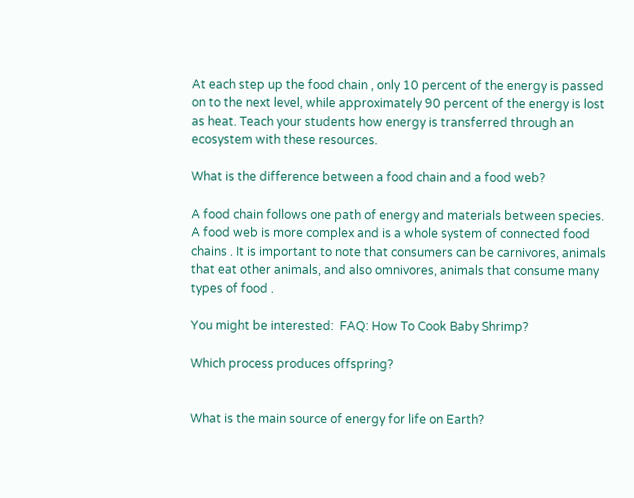At each step up the food chain , only 10 percent of the energy is passed on to the next level, while approximately 90 percent of the energy is lost as heat. Teach your students how energy is transferred through an ecosystem with these resources.

What is the difference between a food chain and a food web?

A food chain follows one path of energy and materials between species. A food web is more complex and is a whole system of connected food chains . It is important to note that consumers can be carnivores, animals that eat other animals, and also omnivores, animals that consume many types of food .

You might be interested:  FAQ: How To Cook Baby Shrimp?

Which process produces offspring?


What is the main source of energy for life on Earth?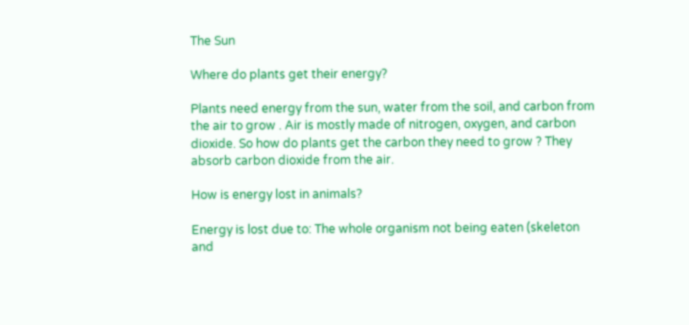The Sun

Where do plants get their energy?

Plants need energy from the sun, water from the soil, and carbon from the air to grow . Air is mostly made of nitrogen, oxygen, and carbon dioxide. So how do plants get the carbon they need to grow ? They absorb carbon dioxide from the air.

How is energy lost in animals?

Energy is lost due to: The whole organism not being eaten (skeleton and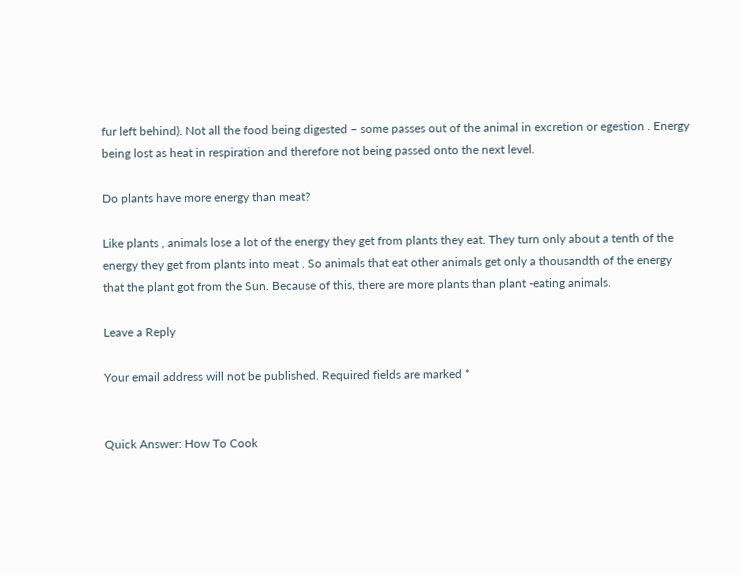fur left behind). Not all the food being digested – some passes out of the animal in excretion or egestion . Energy being lost as heat in respiration and therefore not being passed onto the next level.

Do plants have more energy than meat?

Like plants , animals lose a lot of the energy they get from plants they eat. They turn only about a tenth of the energy they get from plants into meat . So animals that eat other animals get only a thousandth of the energy that the plant got from the Sun. Because of this, there are more plants than plant -eating animals.

Leave a Reply

Your email address will not be published. Required fields are marked *


Quick Answer: How To Cook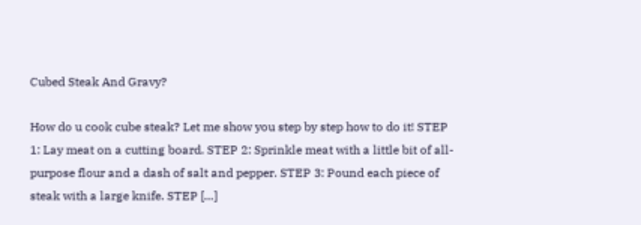Cubed Steak And Gravy?

How do u cook cube steak? Let me show you step by step how to do it! STEP 1: Lay meat on a cutting board. STEP 2: Sprinkle meat with a little bit of all-purpose flour and a dash of salt and pepper. STEP 3: Pound each piece of steak with a large knife. STEP […]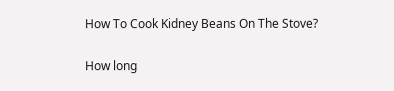How To Cook Kidney Beans On The Stove?

How long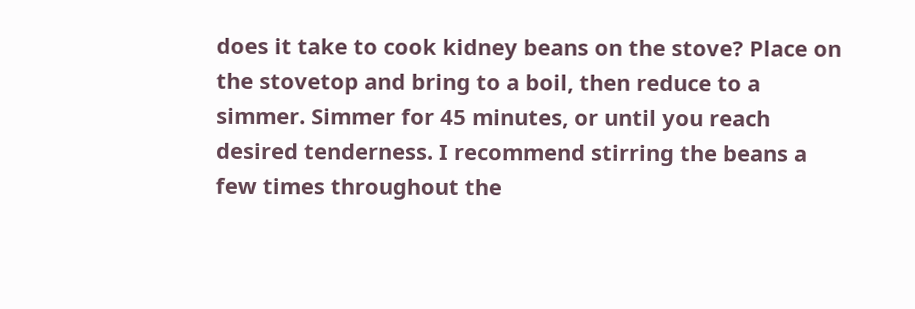does it take to cook kidney beans on the stove? Place on the stovetop and bring to a boil, then reduce to a simmer. Simmer for 45 minutes, or until you reach desired tenderness. I recommend stirring the beans a few times throughout the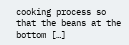cooking process so that the beans at the bottom […]